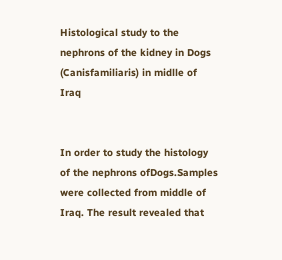Histological study to the nephrons of the kidney in Dogs (Canisfamiliaris) in midlle of Iraq


In order to study the histology of the nephrons ofDogs.Samples were collected from middle of Iraq. The result revealed that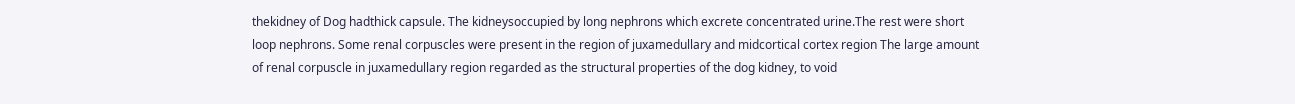thekidney of Dog hadthick capsule. The kidneysoccupied by long nephrons which excrete concentrated urine.The rest were short loop nephrons. Some renal corpuscles were present in the region of juxamedullary and midcortical cortex region The large amount of renal corpuscle in juxamedullary region regarded as the structural properties of the dog kidney, to void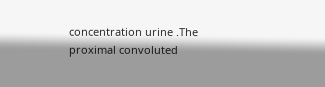concentration urine .The proximal convoluted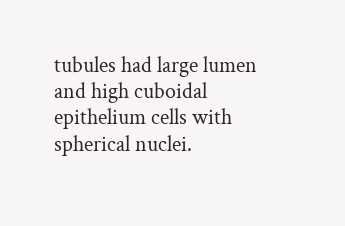tubules had large lumen and high cuboidal epithelium cells with spherical nuclei.